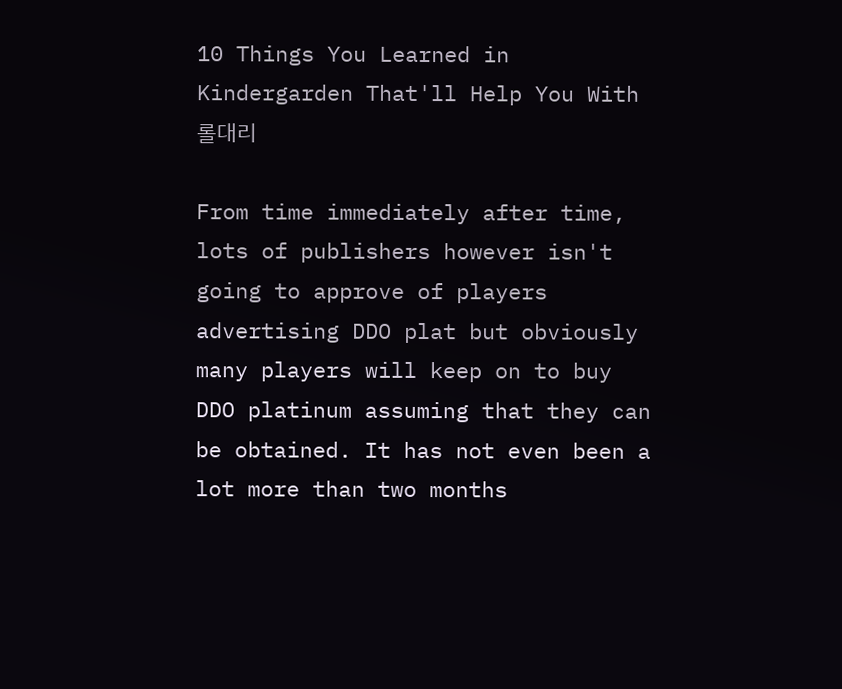10 Things You Learned in Kindergarden That'll Help You With 롤대리

From time immediately after time, lots of publishers however isn't going to approve of players advertising DDO plat but obviously many players will keep on to buy DDO platinum assuming that they can be obtained. It has not even been a lot more than two months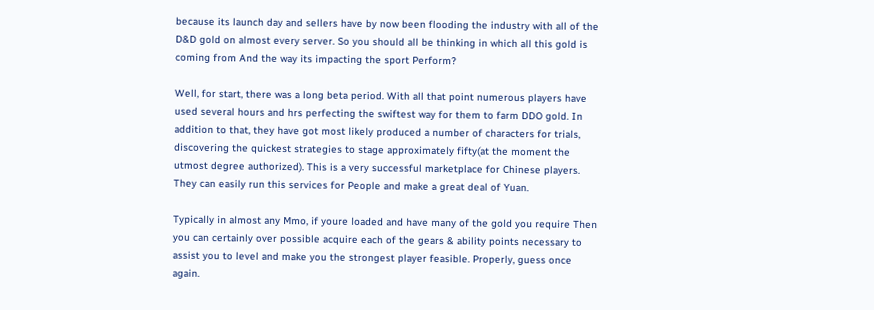because its launch day and sellers have by now been flooding the industry with all of the D&D gold on almost every server. So you should all be thinking in which all this gold is coming from And the way its impacting the sport Perform?

Well, for start, there was a long beta period. With all that point numerous players have used several hours and hrs perfecting the swiftest way for them to farm DDO gold. In addition to that, they have got most likely produced a number of characters for trials, discovering the quickest strategies to stage approximately fifty(at the moment the utmost degree authorized). This is a very successful marketplace for Chinese players. They can easily run this services for People and make a great deal of Yuan.

Typically in almost any Mmo, if youre loaded and have many of the gold you require Then you can certainly over possible acquire each of the gears & ability points necessary to assist you to level and make you the strongest player feasible. Properly, guess once again.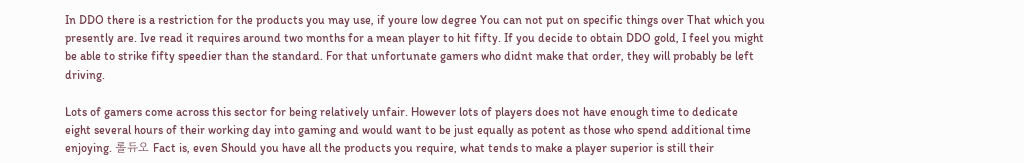In DDO there is a restriction for the products you may use, if youre low degree You can not put on specific things over That which you presently are. Ive read it requires around two months for a mean player to hit fifty. If you decide to obtain DDO gold, I feel you might be able to strike fifty speedier than the standard. For that unfortunate gamers who didnt make that order, they will probably be left driving.

Lots of gamers come across this sector for being relatively unfair. However lots of players does not have enough time to dedicate eight several hours of their working day into gaming and would want to be just equally as potent as those who spend additional time enjoying. 롤듀오 Fact is, even Should you have all the products you require, what tends to make a player superior is still their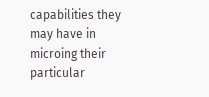capabilities they may have in microing their particular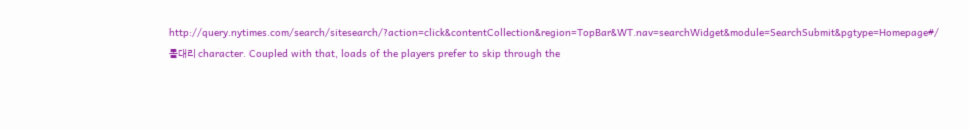http://query.nytimes.com/search/sitesearch/?action=click&contentCollection&region=TopBar&WT.nav=searchWidget&module=SearchSubmit&pgtype=Homepage#/롤대리 character. Coupled with that, loads of the players prefer to skip through the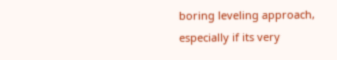boring leveling approach, especially if its very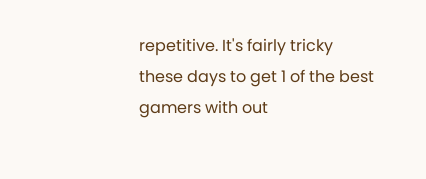repetitive. It's fairly tricky these days to get 1 of the best gamers with out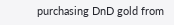purchasing DnD gold from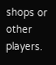shops or other players.